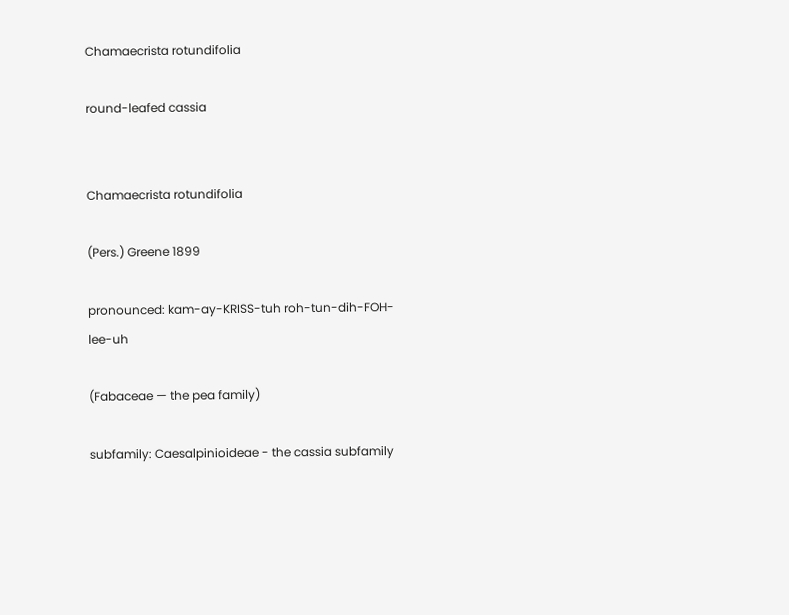Chamaecrista rotundifolia

round-leafed cassia


Chamaecrista rotundifolia

(Pers.) Greene 1899

pronounced: kam-ay-KRISS-tuh roh-tun-dih-FOH-lee-uh

(Fabaceae — the pea family)

subfamily: Caesalpinioideae - the cassia subfamily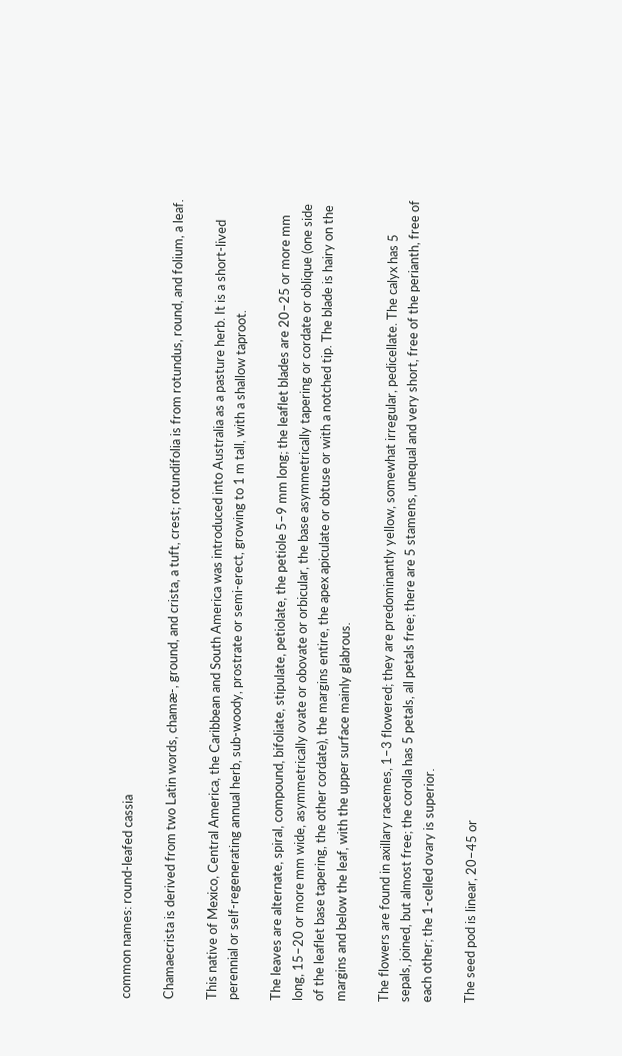common names: round-leafed cassia

Chamaecrista is derived from two Latin words, chamæ-, ground, and crista, a tuft, crest; rotundifolia is from rotundus, round, and folium, a leaf.

This native of Mexico, Central America, the Caribbean and South America was introduced into Australia as a pasture herb. It is a short-lived perennial or self-regenerating annual herb, sub-woody, prostrate or semi-erect, growing to 1 m tall, with a shallow taproot.

The leaves are alternate, spiral, compound, bifoliate, stipulate, petiolate, the petiole 5–9 mm long; the leaflet blades are 20–25 or more mm long, 15–20 or more mm wide, asymmetrically ovate or obovate or orbicular, the base asymmetrically tapering or cordate or oblique (one side of the leaflet base tapering, the other cordate), the margins entire, the apex apiculate or obtuse or with a notched tip. The blade is hairy on the margins and below the leaf, with the upper surface mainly glabrous.

The flowers are found in axillary racemes, 1–3 flowered; they are predominantly yellow, somewhat irregular, pedicellate. The calyx has 5 sepals, joined, but almost free; the corolla has 5 petals, all petals free; there are 5 stamens, unequal and very short, free of the perianth, free of each other; the 1-celled ovary is superior.

The seed pod is linear, 20–45 or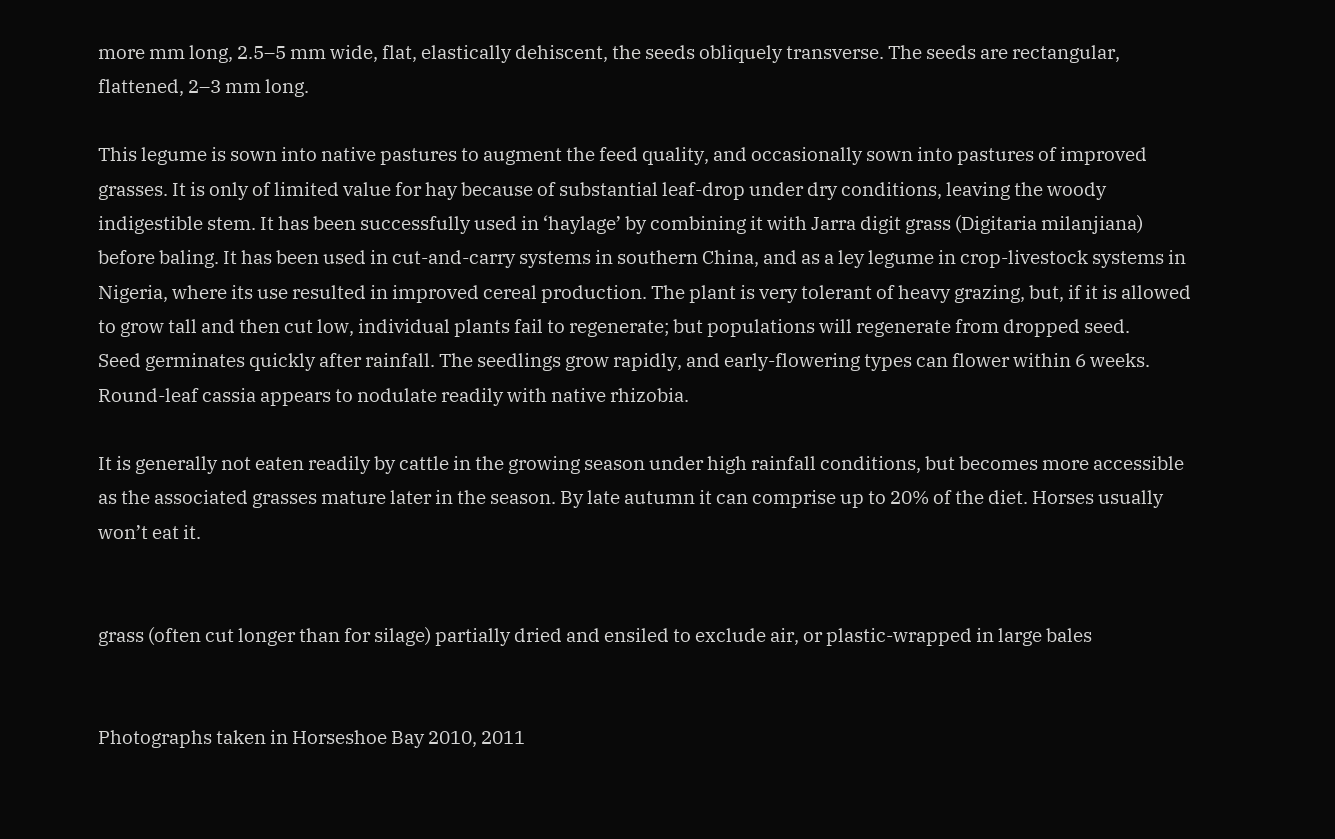more mm long, 2.5–5 mm wide, flat, elastically dehiscent, the seeds obliquely transverse. The seeds are rectangular, flattened, 2–3 mm long.

This legume is sown into native pastures to augment the feed quality, and occasionally sown into pastures of improved grasses. It is only of limited value for hay because of substantial leaf-drop under dry conditions, leaving the woody indigestible stem. It has been successfully used in ‘haylage’ by combining it with Jarra digit grass (Digitaria milanjiana) before baling. It has been used in cut-and-carry systems in southern China, and as a ley legume in crop-livestock systems in Nigeria, where its use resulted in improved cereal production. The plant is very tolerant of heavy grazing, but, if it is allowed to grow tall and then cut low, individual plants fail to regenerate; but populations will regenerate from dropped seed.
Seed germinates quickly after rainfall. The seedlings grow rapidly, and early-flowering types can flower within 6 weeks. Round-leaf cassia appears to nodulate readily with native rhizobia.

It is generally not eaten readily by cattle in the growing season under high rainfall conditions, but becomes more accessible as the associated grasses mature later in the season. By late autumn it can comprise up to 20% of the diet. Horses usually won’t eat it.


grass (often cut longer than for silage) partially dried and ensiled to exclude air, or plastic-wrapped in large bales


Photographs taken in Horseshoe Bay 2010, 2011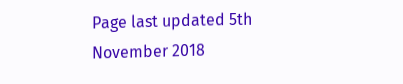Page last updated 5th November 2018